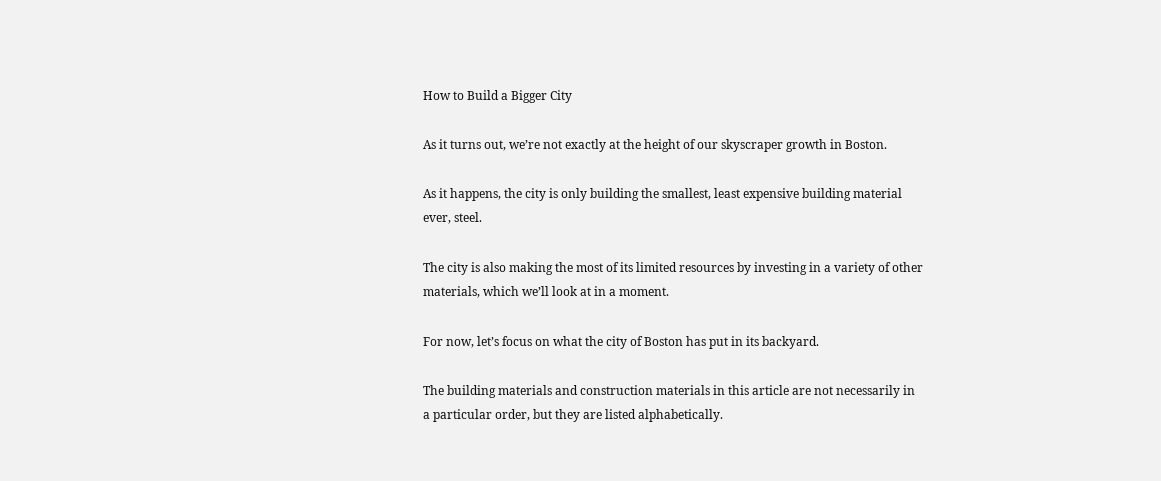How to Build a Bigger City

As it turns out, we’re not exactly at the height of our skyscraper growth in Boston.

As it happens, the city is only building the smallest, least expensive building material ever, steel.

The city is also making the most of its limited resources by investing in a variety of other materials, which we’ll look at in a moment.

For now, let’s focus on what the city of Boston has put in its backyard.

The building materials and construction materials in this article are not necessarily in a particular order, but they are listed alphabetically.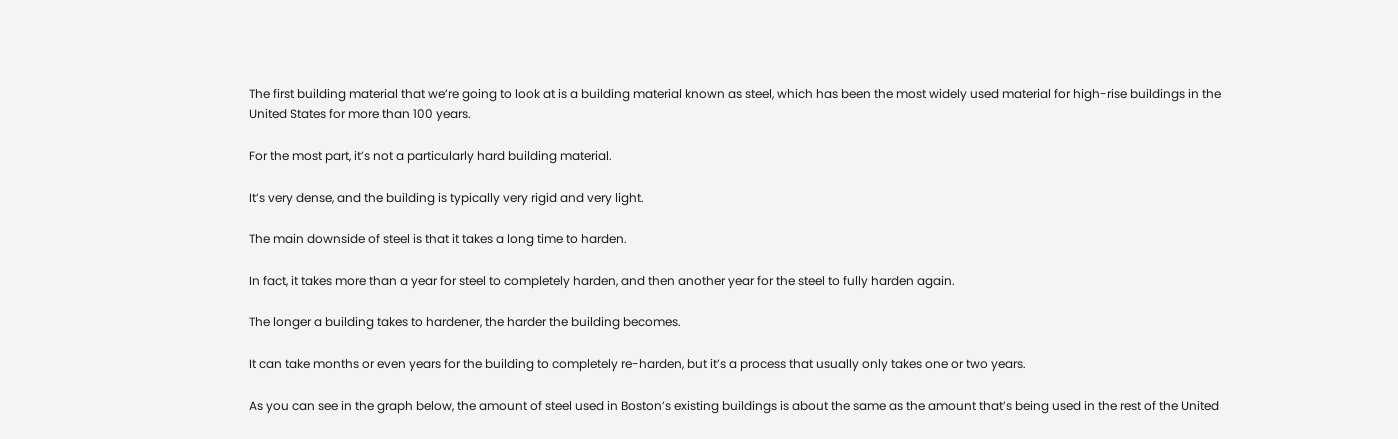The first building material that we’re going to look at is a building material known as steel, which has been the most widely used material for high-rise buildings in the United States for more than 100 years.

For the most part, it’s not a particularly hard building material.

It’s very dense, and the building is typically very rigid and very light.

The main downside of steel is that it takes a long time to harden.

In fact, it takes more than a year for steel to completely harden, and then another year for the steel to fully harden again.

The longer a building takes to hardener, the harder the building becomes.

It can take months or even years for the building to completely re-harden, but it’s a process that usually only takes one or two years.

As you can see in the graph below, the amount of steel used in Boston’s existing buildings is about the same as the amount that’s being used in the rest of the United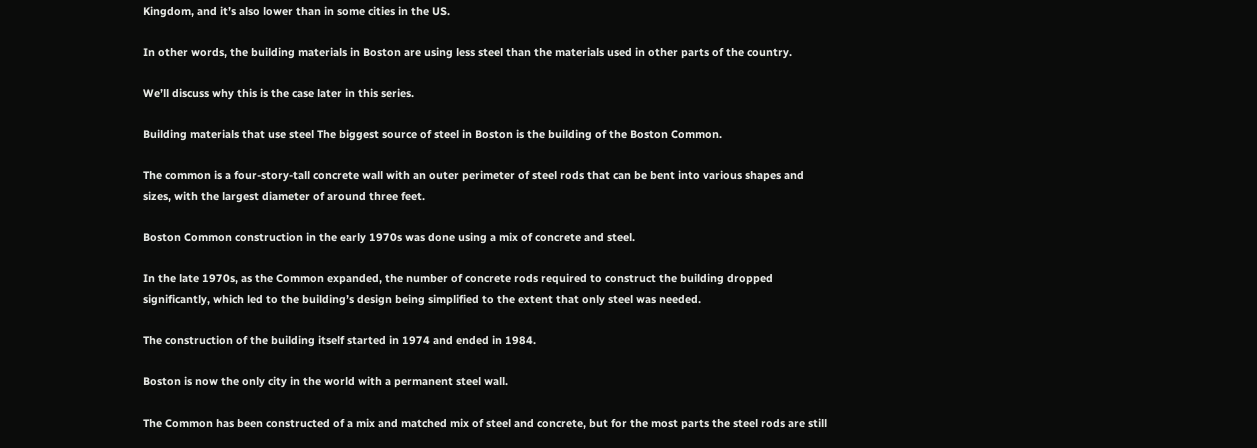Kingdom, and it’s also lower than in some cities in the US.

In other words, the building materials in Boston are using less steel than the materials used in other parts of the country.

We’ll discuss why this is the case later in this series.

Building materials that use steel The biggest source of steel in Boston is the building of the Boston Common.

The common is a four-story-tall concrete wall with an outer perimeter of steel rods that can be bent into various shapes and sizes, with the largest diameter of around three feet.

Boston Common construction in the early 1970s was done using a mix of concrete and steel.

In the late 1970s, as the Common expanded, the number of concrete rods required to construct the building dropped significantly, which led to the building’s design being simplified to the extent that only steel was needed.

The construction of the building itself started in 1974 and ended in 1984.

Boston is now the only city in the world with a permanent steel wall.

The Common has been constructed of a mix and matched mix of steel and concrete, but for the most parts the steel rods are still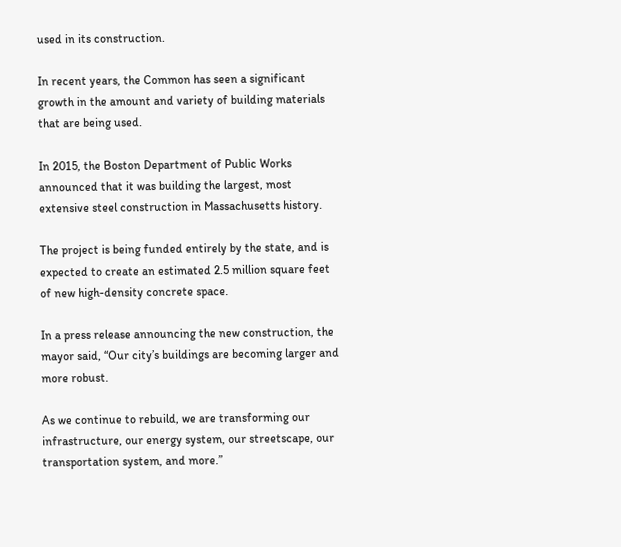used in its construction.

In recent years, the Common has seen a significant growth in the amount and variety of building materials that are being used.

In 2015, the Boston Department of Public Works announced that it was building the largest, most extensive steel construction in Massachusetts history.

The project is being funded entirely by the state, and is expected to create an estimated 2.5 million square feet of new high-density concrete space.

In a press release announcing the new construction, the mayor said, “Our city’s buildings are becoming larger and more robust.

As we continue to rebuild, we are transforming our infrastructure, our energy system, our streetscape, our transportation system, and more.”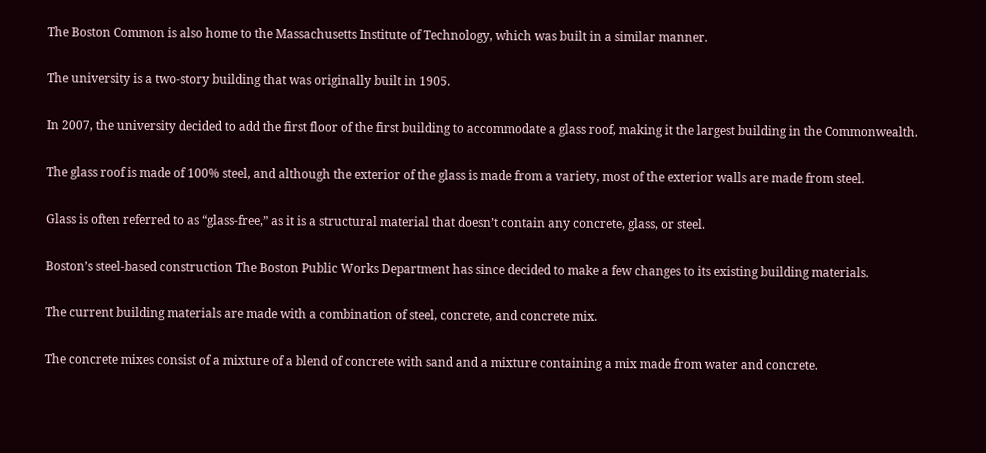The Boston Common is also home to the Massachusetts Institute of Technology, which was built in a similar manner.

The university is a two-story building that was originally built in 1905.

In 2007, the university decided to add the first floor of the first building to accommodate a glass roof, making it the largest building in the Commonwealth.

The glass roof is made of 100% steel, and although the exterior of the glass is made from a variety, most of the exterior walls are made from steel.

Glass is often referred to as “glass-free,” as it is a structural material that doesn’t contain any concrete, glass, or steel.

Boston’s steel-based construction The Boston Public Works Department has since decided to make a few changes to its existing building materials.

The current building materials are made with a combination of steel, concrete, and concrete mix.

The concrete mixes consist of a mixture of a blend of concrete with sand and a mixture containing a mix made from water and concrete.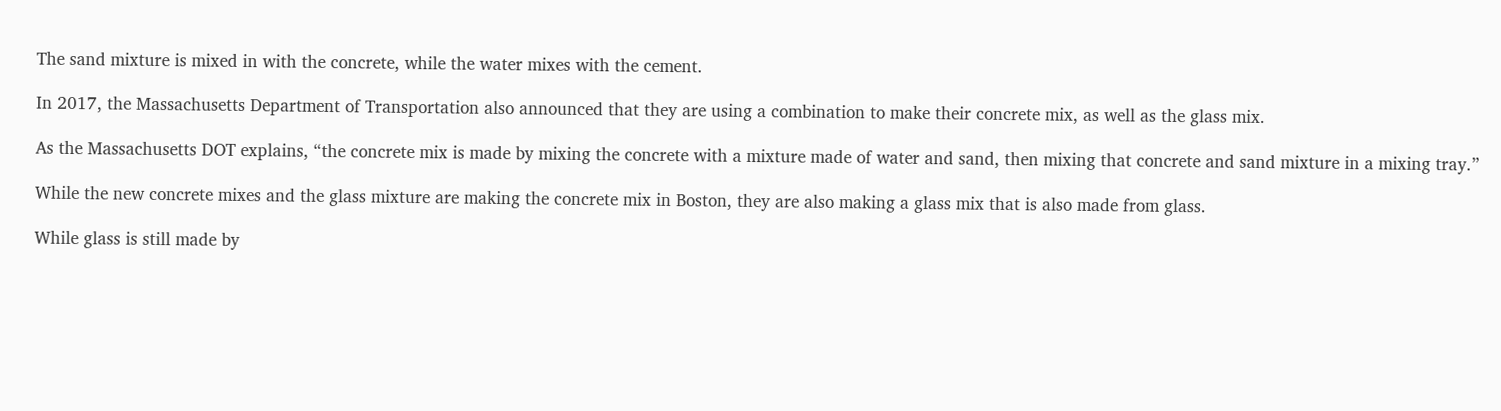The sand mixture is mixed in with the concrete, while the water mixes with the cement.

In 2017, the Massachusetts Department of Transportation also announced that they are using a combination to make their concrete mix, as well as the glass mix.

As the Massachusetts DOT explains, “the concrete mix is made by mixing the concrete with a mixture made of water and sand, then mixing that concrete and sand mixture in a mixing tray.”

While the new concrete mixes and the glass mixture are making the concrete mix in Boston, they are also making a glass mix that is also made from glass.

While glass is still made by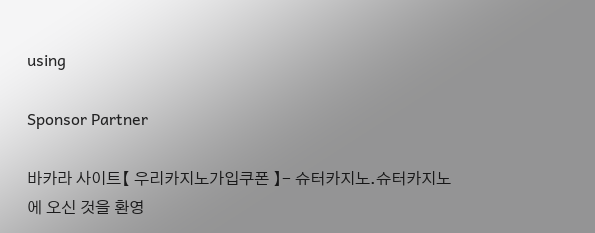using

Sponsor Partner

바카라 사이트【 우리카지노가입쿠폰 】- 슈터카지노.슈터카지노 에 오신 것을 환영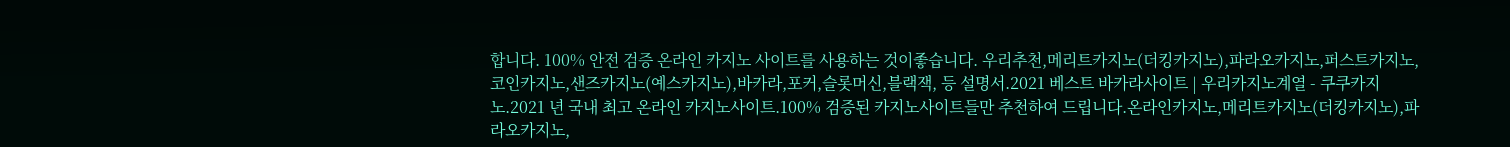합니다. 100% 안전 검증 온라인 카지노 사이트를 사용하는 것이좋습니다. 우리추천,메리트카지노(더킹카지노),파라오카지노,퍼스트카지노,코인카지노,샌즈카지노(예스카지노),바카라,포커,슬롯머신,블랙잭, 등 설명서.2021 베스트 바카라사이트 | 우리카지노계열 - 쿠쿠카지노.2021 년 국내 최고 온라인 카지노사이트.100% 검증된 카지노사이트들만 추천하여 드립니다.온라인카지노,메리트카지노(더킹카지노),파라오카지노,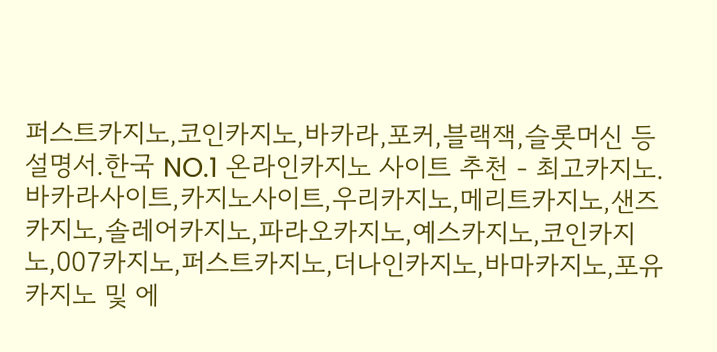퍼스트카지노,코인카지노,바카라,포커,블랙잭,슬롯머신 등 설명서.한국 NO.1 온라인카지노 사이트 추천 - 최고카지노.바카라사이트,카지노사이트,우리카지노,메리트카지노,샌즈카지노,솔레어카지노,파라오카지노,예스카지노,코인카지노,007카지노,퍼스트카지노,더나인카지노,바마카지노,포유카지노 및 에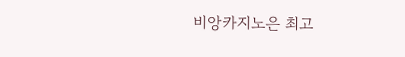비앙카지노은 최고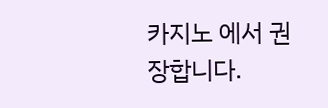카지노 에서 권장합니다.